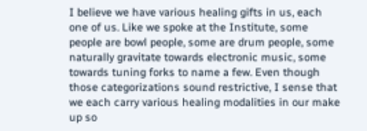I believe we have various healing gifts in us, each one of us. Like we spoke at the Institute, some people are bowl people, some are drum people, some naturally gravitate towards electronic music, some towards tuning forks to name a few. Even though those categorizations sound restrictive, I sense that we each carry various healing modalities in our make up so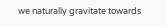we naturally gravitate towards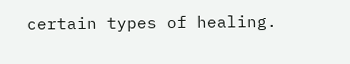certain types of healing.